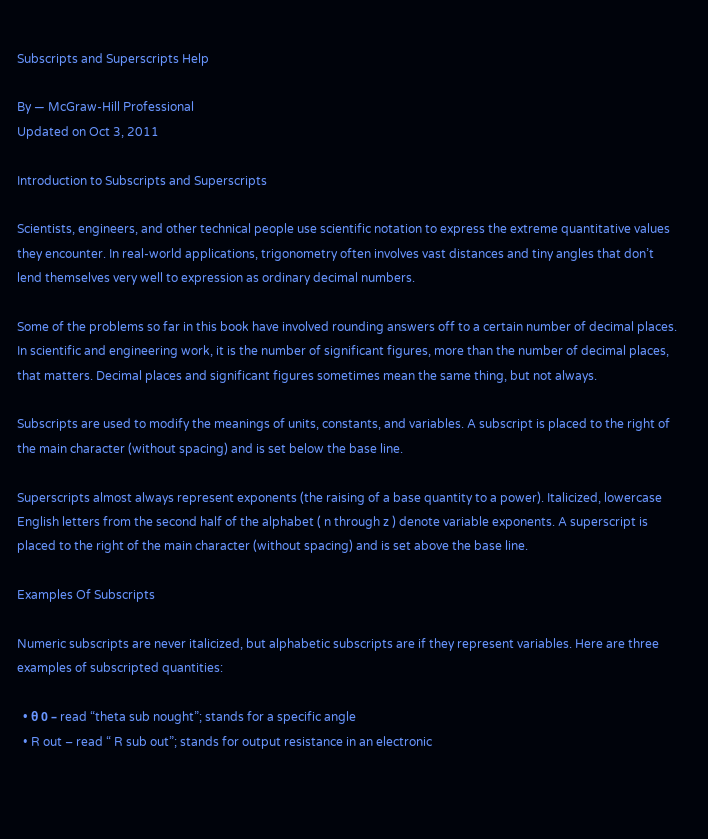Subscripts and Superscripts Help

By — McGraw-Hill Professional
Updated on Oct 3, 2011

Introduction to Subscripts and Superscripts

Scientists, engineers, and other technical people use scientific notation to express the extreme quantitative values they encounter. In real-world applications, trigonometry often involves vast distances and tiny angles that don’t lend themselves very well to expression as ordinary decimal numbers.

Some of the problems so far in this book have involved rounding answers off to a certain number of decimal places. In scientific and engineering work, it is the number of significant figures, more than the number of decimal places, that matters. Decimal places and significant figures sometimes mean the same thing, but not always.

Subscripts are used to modify the meanings of units, constants, and variables. A subscript is placed to the right of the main character (without spacing) and is set below the base line.

Superscripts almost always represent exponents (the raising of a base quantity to a power). Italicized, lowercase English letters from the second half of the alphabet ( n through z ) denote variable exponents. A superscript is placed to the right of the main character (without spacing) and is set above the base line.

Examples Of Subscripts

Numeric subscripts are never italicized, but alphabetic subscripts are if they represent variables. Here are three examples of subscripted quantities:

  • θ 0 – read “theta sub nought”; stands for a specific angle
  • R out – read “ R sub out”; stands for output resistance in an electronic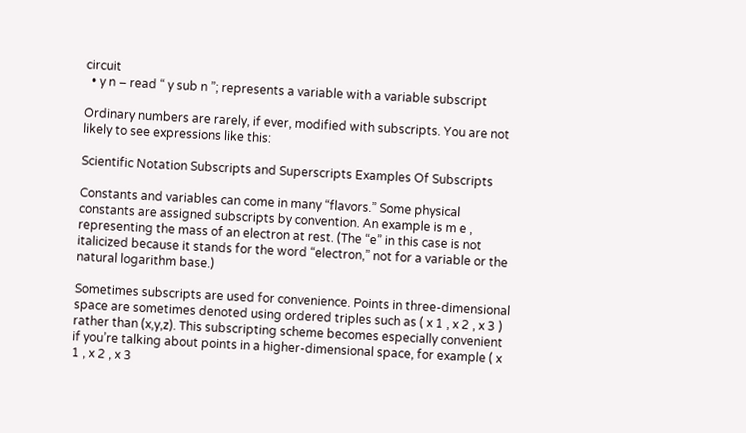circuit
  • y n – read “ y sub n ”; represents a variable with a variable subscript

Ordinary numbers are rarely, if ever, modified with subscripts. You are not likely to see expressions like this:

Scientific Notation Subscripts and Superscripts Examples Of Subscripts

Constants and variables can come in many “flavors.” Some physical constants are assigned subscripts by convention. An example is m e , representing the mass of an electron at rest. (The “e” in this case is not italicized because it stands for the word “electron,” not for a variable or the natural logarithm base.)

Sometimes subscripts are used for convenience. Points in three-dimensional space are sometimes denoted using ordered triples such as ( x 1 , x 2 , x 3 ) rather than (x,y,z). This subscripting scheme becomes especially convenient if you’re talking about points in a higher-dimensional space, for example ( x 1 , x 2 , x 3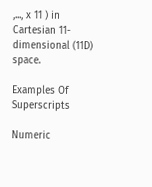,..., x 11 ) in Cartesian 11-dimensional (11D) space.

Examples Of Superscripts

Numeric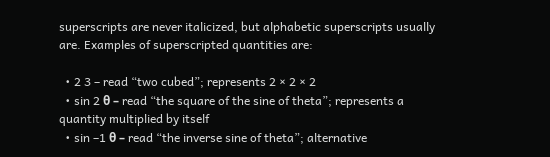superscripts are never italicized, but alphabetic superscripts usually are. Examples of superscripted quantities are:

  • 2 3 – read “two cubed”; represents 2 × 2 × 2
  • sin 2 θ – read “the square of the sine of theta”; represents a quantity multiplied by itself
  • sin –1 θ – read “the inverse sine of theta”; alternative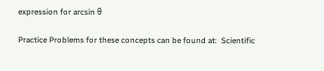expression for arcsin θ

Practice Problems for these concepts can be found at:  Scientific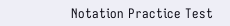Notation Practice Test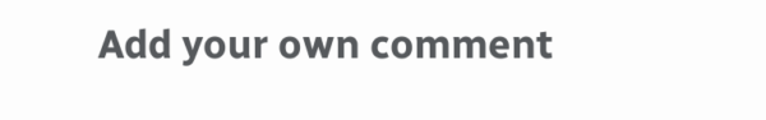Add your own comment